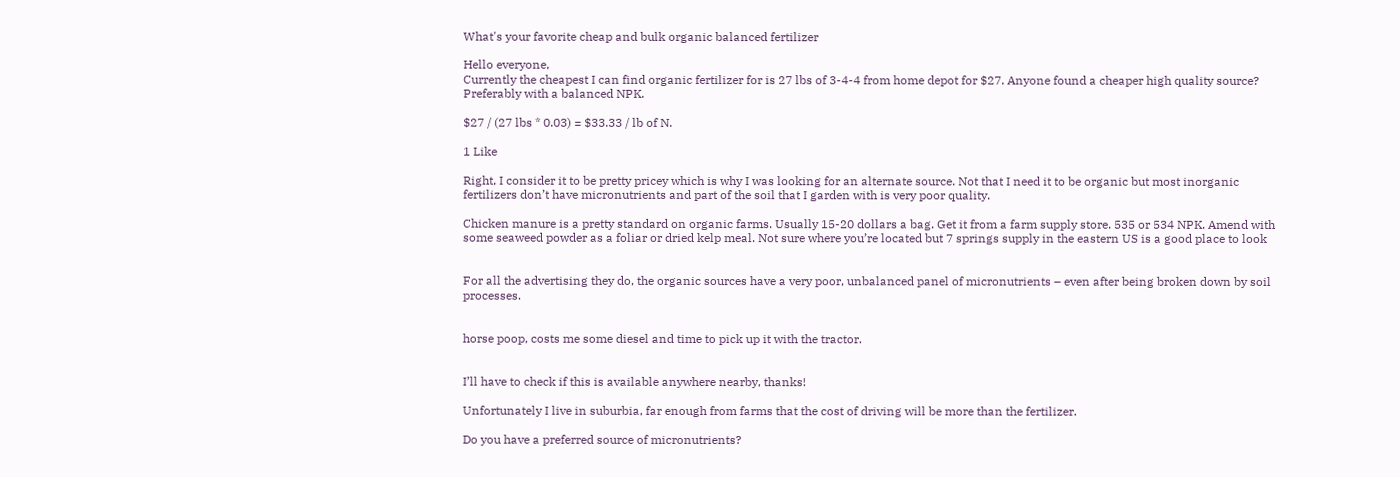What's your favorite cheap and bulk organic balanced fertilizer

Hello everyone,
Currently the cheapest I can find organic fertilizer for is 27 lbs of 3-4-4 from home depot for $27. Anyone found a cheaper high quality source? Preferably with a balanced NPK.

$27 / (27 lbs * 0.03) = $33.33 / lb of N.

1 Like

Right, I consider it to be pretty pricey which is why I was looking for an alternate source. Not that I need it to be organic but most inorganic fertilizers don’t have micronutrients and part of the soil that I garden with is very poor quality.

Chicken manure is a pretty standard on organic farms. Usually 15-20 dollars a bag. Get it from a farm supply store. 535 or 534 NPK. Amend with some seaweed powder as a foliar or dried kelp meal. Not sure where you’re located but 7 springs supply in the eastern US is a good place to look


For all the advertising they do, the organic sources have a very poor, unbalanced panel of micronutrients – even after being broken down by soil processes.


horse poop, costs me some diesel and time to pick up it with the tractor.


I’ll have to check if this is available anywhere nearby, thanks!

Unfortunately I live in suburbia, far enough from farms that the cost of driving will be more than the fertilizer.

Do you have a preferred source of micronutrients?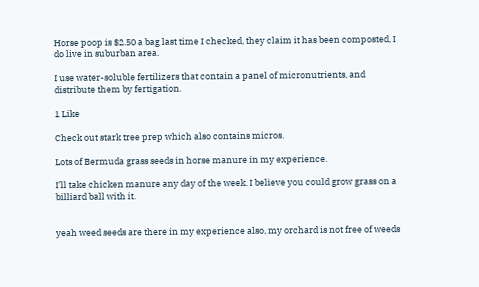Horse poop is $2.50 a bag last time I checked, they claim it has been composted, I do live in suburban area.

I use water-soluble fertilizers that contain a panel of micronutrients, and distribute them by fertigation.

1 Like

Check out stark tree prep which also contains micros.

Lots of Bermuda grass seeds in horse manure in my experience.

I’ll take chicken manure any day of the week. I believe you could grow grass on a billiard ball with it.


yeah weed seeds are there in my experience also, my orchard is not free of weeds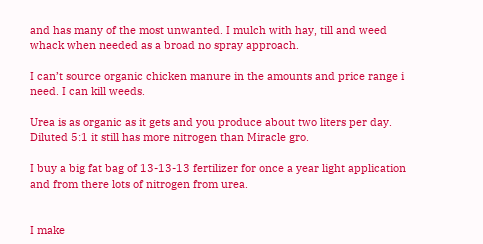and has many of the most unwanted. I mulch with hay, till and weed whack when needed as a broad no spray approach.

I can’t source organic chicken manure in the amounts and price range i need. I can kill weeds.

Urea is as organic as it gets and you produce about two liters per day. Diluted 5:1 it still has more nitrogen than Miracle gro.

I buy a big fat bag of 13-13-13 fertilizer for once a year light application and from there lots of nitrogen from urea.


I make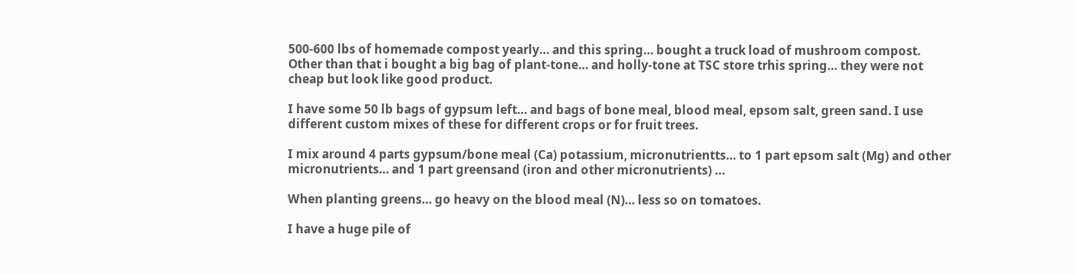500-600 lbs of homemade compost yearly… and this spring… bought a truck load of mushroom compost. Other than that i bought a big bag of plant-tone… and holly-tone at TSC store trhis spring… they were not cheap but look like good product.

I have some 50 lb bags of gypsum left… and bags of bone meal, blood meal, epsom salt, green sand. I use different custom mixes of these for different crops or for fruit trees.

I mix around 4 parts gypsum/bone meal (Ca) potassium, micronutrientts… to 1 part epsom salt (Mg) and other micronutrients… and 1 part greensand (iron and other micronutrients) …

When planting greens… go heavy on the blood meal (N)… less so on tomatoes.

I have a huge pile of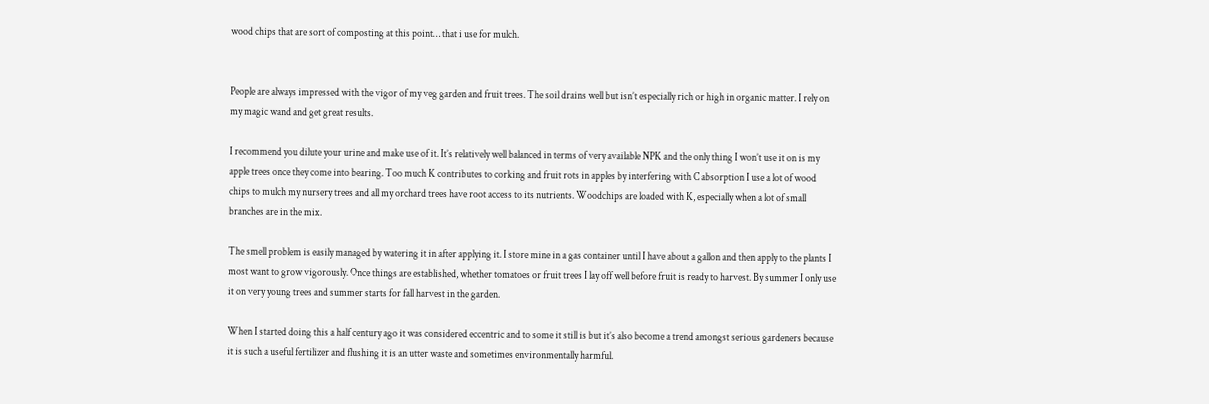wood chips that are sort of composting at this point… that i use for mulch.


People are always impressed with the vigor of my veg garden and fruit trees. The soil drains well but isn’t especially rich or high in organic matter. I rely on my magic wand and get great results.

I recommend you dilute your urine and make use of it. It’s relatively well balanced in terms of very available NPK and the only thing I won’t use it on is my apple trees once they come into bearing. Too much K contributes to corking and fruit rots in apples by interfering with C absorption I use a lot of wood chips to mulch my nursery trees and all my orchard trees have root access to its nutrients. Woodchips are loaded with K, especially when a lot of small branches are in the mix.

The smell problem is easily managed by watering it in after applying it. I store mine in a gas container until I have about a gallon and then apply to the plants I most want to grow vigorously. Once things are established, whether tomatoes or fruit trees I lay off well before fruit is ready to harvest. By summer I only use it on very young trees and summer starts for fall harvest in the garden.

When I started doing this a half century ago it was considered eccentric and to some it still is but it’s also become a trend amongst serious gardeners because it is such a useful fertilizer and flushing it is an utter waste and sometimes environmentally harmful.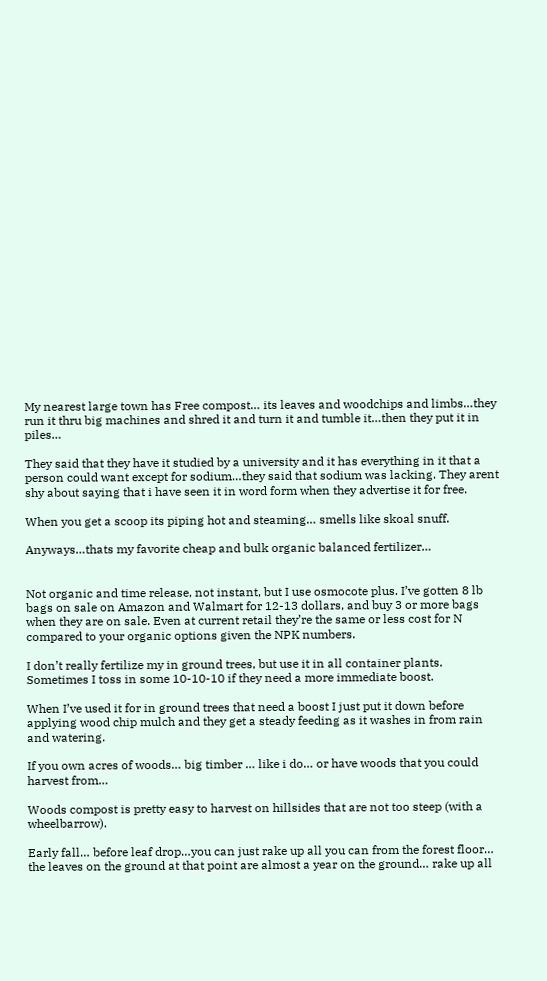My nearest large town has Free compost… its leaves and woodchips and limbs…they run it thru big machines and shred it and turn it and tumble it…then they put it in piles…

They said that they have it studied by a university and it has everything in it that a person could want except for sodium…they said that sodium was lacking. They arent shy about saying that i have seen it in word form when they advertise it for free.

When you get a scoop its piping hot and steaming… smells like skoal snuff.

Anyways…thats my favorite cheap and bulk organic balanced fertilizer…


Not organic and time release, not instant, but I use osmocote plus. I’ve gotten 8 lb bags on sale on Amazon and Walmart for 12-13 dollars, and buy 3 or more bags when they are on sale. Even at current retail they’re the same or less cost for N compared to your organic options given the NPK numbers.

I don’t really fertilize my in ground trees, but use it in all container plants. Sometimes I toss in some 10-10-10 if they need a more immediate boost.

When I’ve used it for in ground trees that need a boost I just put it down before applying wood chip mulch and they get a steady feeding as it washes in from rain and watering.

If you own acres of woods… big timber … like i do… or have woods that you could harvest from…

Woods compost is pretty easy to harvest on hillsides that are not too steep (with a wheelbarrow).

Early fall… before leaf drop…you can just rake up all you can from the forest floor… the leaves on the ground at that point are almost a year on the ground… rake up all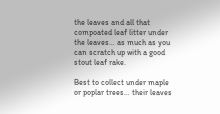the leaves and all that compoated leaf litter under the leaves… as much as you can scratch up with a good stout leaf rake.

Best to collect under maple or poplar trees… their leaves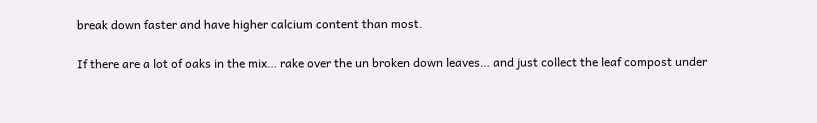break down faster and have higher calcium content than most.

If there are a lot of oaks in the mix… rake over the un broken down leaves… and just collect the leaf compost under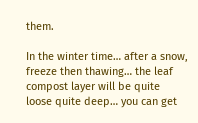them.

In the winter time… after a snow, freeze then thawing… the leaf compost layer will be quite loose quite deep… you can get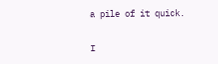a pile of it quick.

I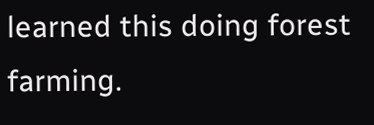learned this doing forest farming.